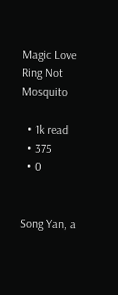Magic Love Ring Not Mosquito

  • 1k read
  • 375
  • 0


Song Yan, a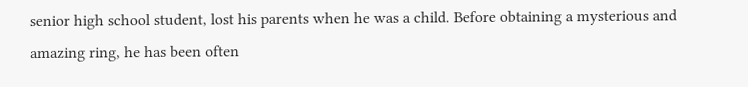senior high school student, lost his parents when he was a child. Before obtaining a mysterious and amazing ring, he has been often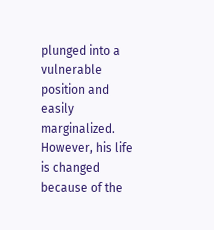plunged into a vulnerable position and easily marginalized. However, his life is changed because of the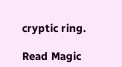cryptic ring.

Read Magic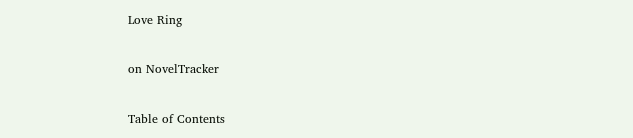Love Ring

on NovelTracker

Table of Contents